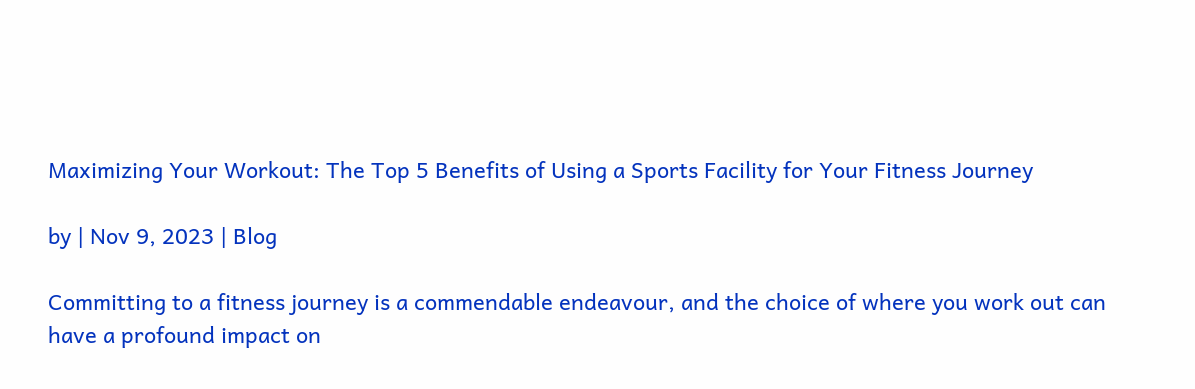Maximizing Your Workout: The Top 5 Benefits of Using a Sports Facility for Your Fitness Journey

by | Nov 9, 2023 | Blog

Committing to a fitness journey is a commendable endeavour, and the choice of where you work out can have a profound impact on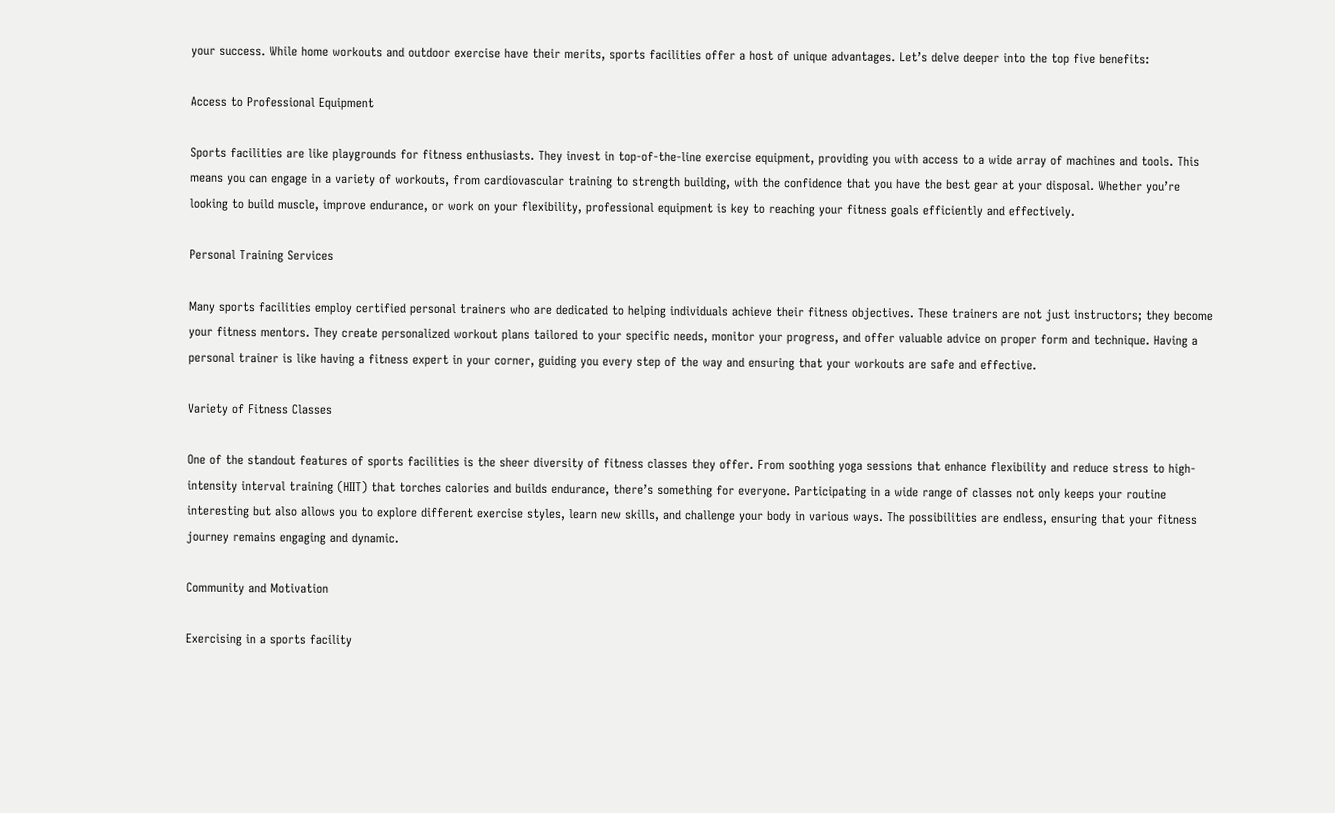your success. While home workouts and outdoor exercise have their merits, sports facilities offer a host of unique advantages. Let’s delve deeper into the top five benefits:

Access to Professional Equipment

Sports facilities are like playgrounds for fitness enthusiasts. They invest in top-of-the-line exercise equipment, providing you with access to a wide array of machines and tools. This means you can engage in a variety of workouts, from cardiovascular training to strength building, with the confidence that you have the best gear at your disposal. Whether you’re looking to build muscle, improve endurance, or work on your flexibility, professional equipment is key to reaching your fitness goals efficiently and effectively.

Personal Training Services

Many sports facilities employ certified personal trainers who are dedicated to helping individuals achieve their fitness objectives. These trainers are not just instructors; they become your fitness mentors. They create personalized workout plans tailored to your specific needs, monitor your progress, and offer valuable advice on proper form and technique. Having a personal trainer is like having a fitness expert in your corner, guiding you every step of the way and ensuring that your workouts are safe and effective.

Variety of Fitness Classes

One of the standout features of sports facilities is the sheer diversity of fitness classes they offer. From soothing yoga sessions that enhance flexibility and reduce stress to high-intensity interval training (HIIT) that torches calories and builds endurance, there’s something for everyone. Participating in a wide range of classes not only keeps your routine interesting but also allows you to explore different exercise styles, learn new skills, and challenge your body in various ways. The possibilities are endless, ensuring that your fitness journey remains engaging and dynamic.

Community and Motivation

Exercising in a sports facility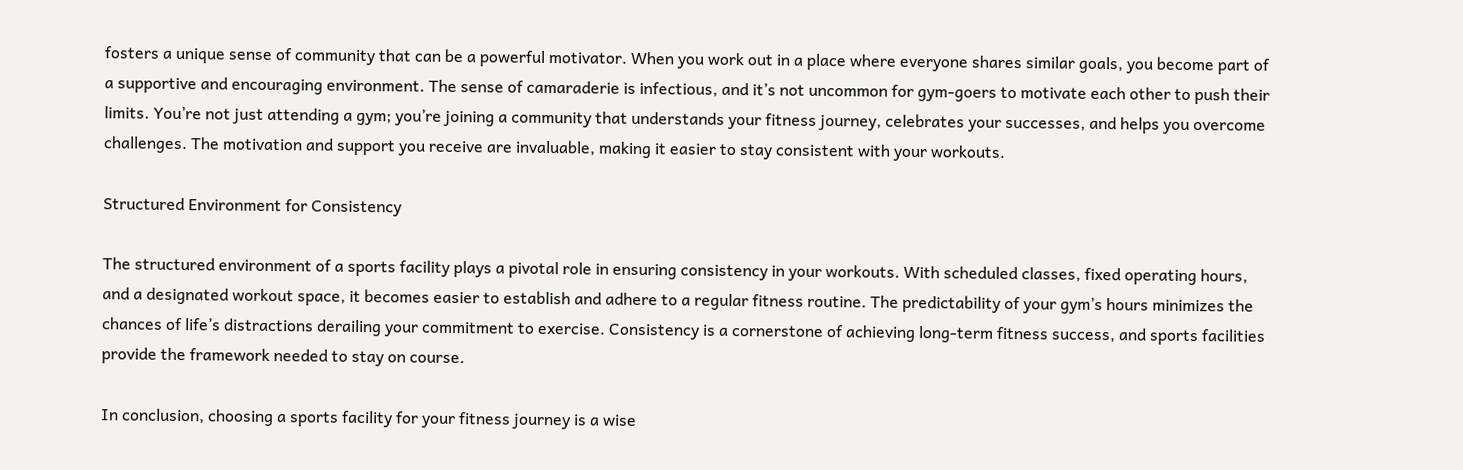fosters a unique sense of community that can be a powerful motivator. When you work out in a place where everyone shares similar goals, you become part of a supportive and encouraging environment. The sense of camaraderie is infectious, and it’s not uncommon for gym-goers to motivate each other to push their limits. You’re not just attending a gym; you’re joining a community that understands your fitness journey, celebrates your successes, and helps you overcome challenges. The motivation and support you receive are invaluable, making it easier to stay consistent with your workouts.

Structured Environment for Consistency

The structured environment of a sports facility plays a pivotal role in ensuring consistency in your workouts. With scheduled classes, fixed operating hours, and a designated workout space, it becomes easier to establish and adhere to a regular fitness routine. The predictability of your gym’s hours minimizes the chances of life’s distractions derailing your commitment to exercise. Consistency is a cornerstone of achieving long-term fitness success, and sports facilities provide the framework needed to stay on course.

In conclusion, choosing a sports facility for your fitness journey is a wise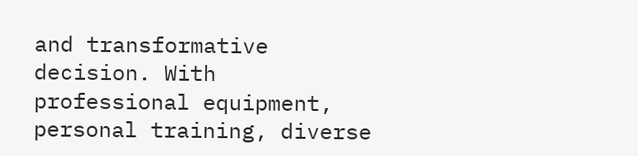and transformative decision. With professional equipment, personal training, diverse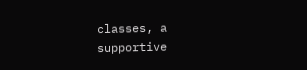classes, a supportive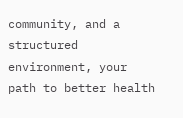community, and a structured environment, your path to better health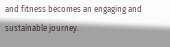and fitness becomes an engaging and sustainable journey.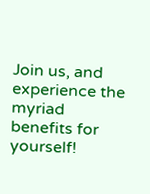Join us, and experience the myriad benefits for yourself!